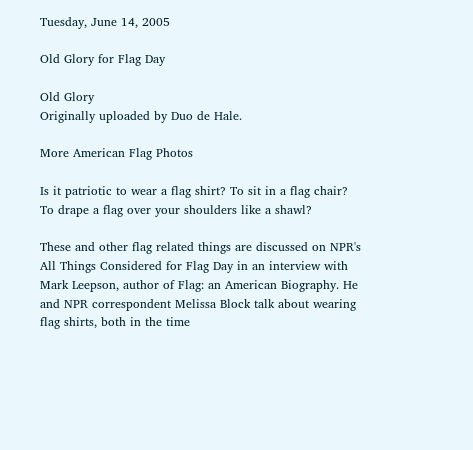Tuesday, June 14, 2005

Old Glory for Flag Day

Old Glory
Originally uploaded by Duo de Hale.

More American Flag Photos

Is it patriotic to wear a flag shirt? To sit in a flag chair? To drape a flag over your shoulders like a shawl?

These and other flag related things are discussed on NPR's All Things Considered for Flag Day in an interview with Mark Leepson, author of Flag: an American Biography. He and NPR correspondent Melissa Block talk about wearing flag shirts, both in the time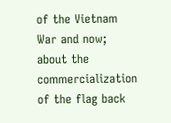of the Vietnam War and now; about the commercialization of the flag back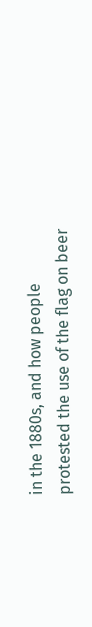in the 1880s, and how people protested the use of the flag on beer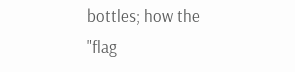bottles; how the "flag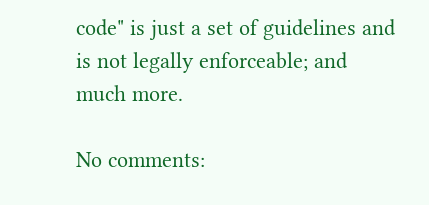code" is just a set of guidelines and is not legally enforceable; and much more.

No comments: